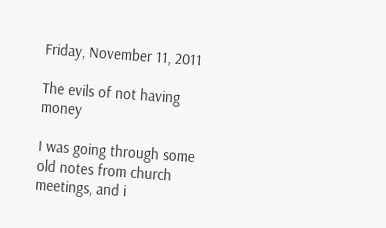Friday, November 11, 2011

The evils of not having money

I was going through some old notes from church meetings, and i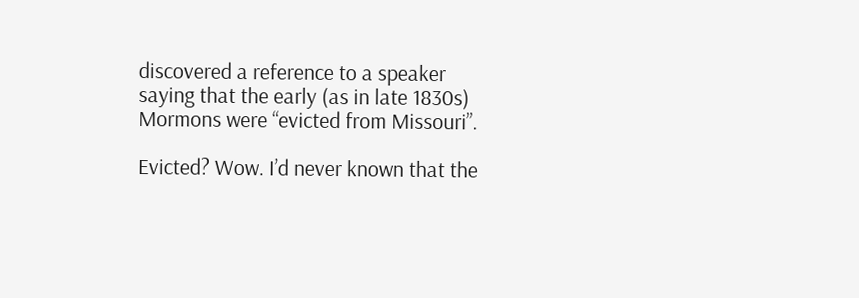discovered a reference to a speaker saying that the early (as in late 1830s) Mormons were “evicted from Missouri”.

Evicted? Wow. I’d never known that the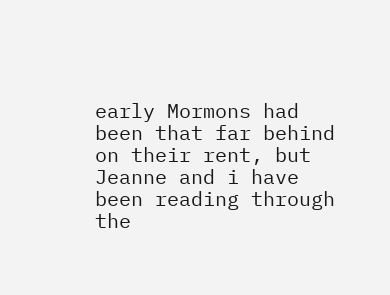early Mormons had been that far behind on their rent, but Jeanne and i have been reading through the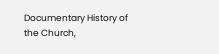Documentary History of the Church,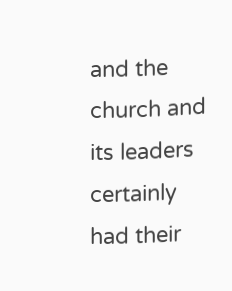and the church and its leaders certainly had their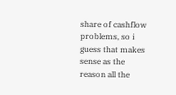share of cashflow problems, so i guess that makes sense as the reason all the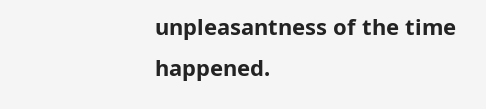unpleasantness of the time happened.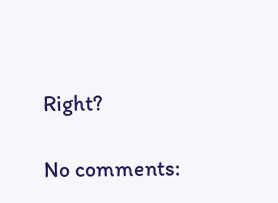Right?

No comments: